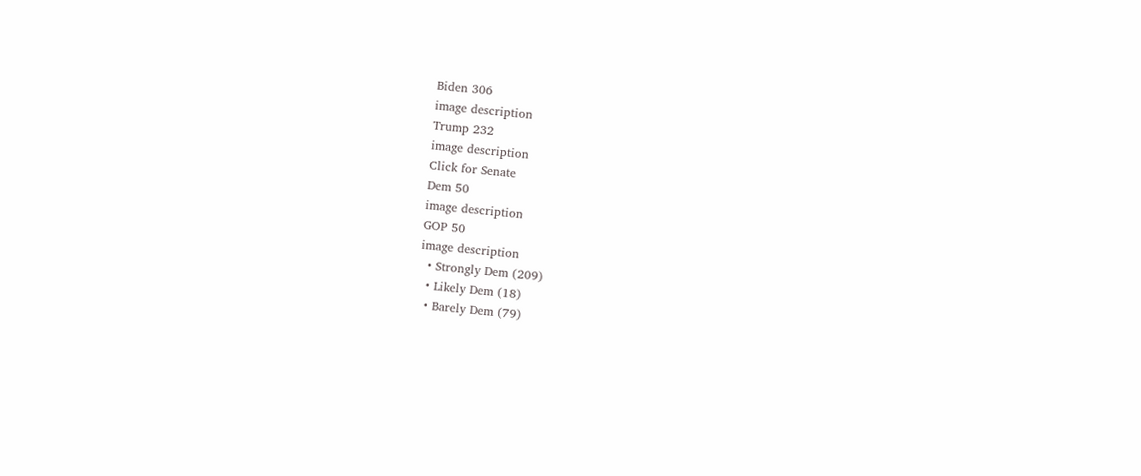Biden 306
image description
Trump 232
image description
Click for Senate
Dem 50
image description
GOP 50
image description
  • Strongly Dem (209)
  • Likely Dem (18)
  • Barely Dem (79)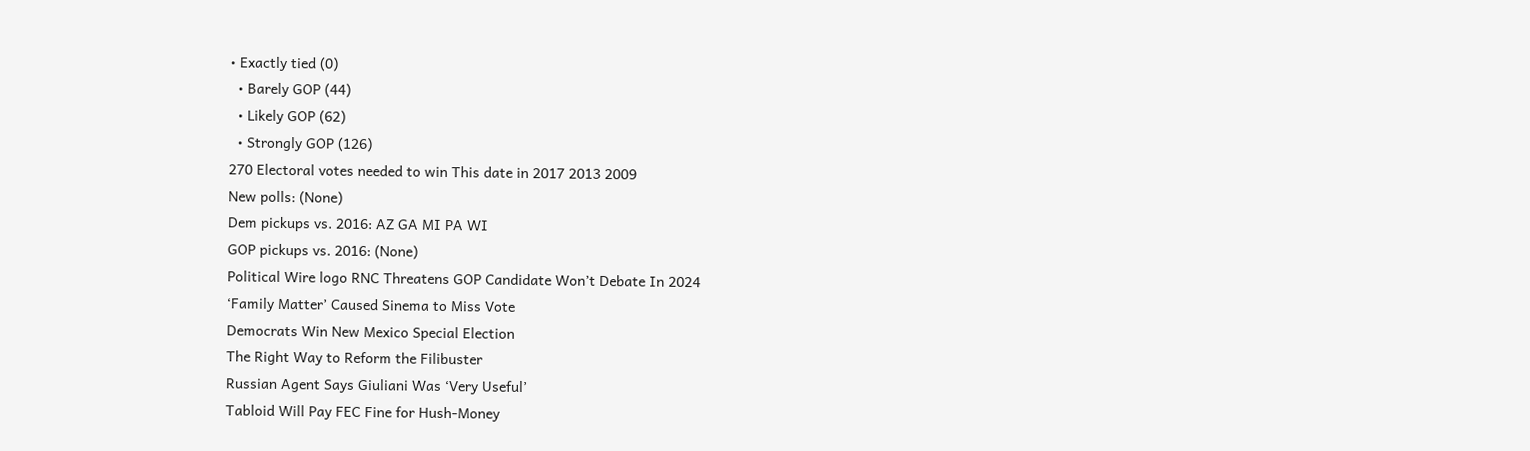• Exactly tied (0)
  • Barely GOP (44)
  • Likely GOP (62)
  • Strongly GOP (126)
270 Electoral votes needed to win This date in 2017 2013 2009
New polls: (None)
Dem pickups vs. 2016: AZ GA MI PA WI
GOP pickups vs. 2016: (None)
Political Wire logo RNC Threatens GOP Candidate Won’t Debate In 2024
‘Family Matter’ Caused Sinema to Miss Vote
Democrats Win New Mexico Special Election
The Right Way to Reform the Filibuster
Russian Agent Says Giuliani Was ‘Very Useful’
Tabloid Will Pay FEC Fine for Hush-Money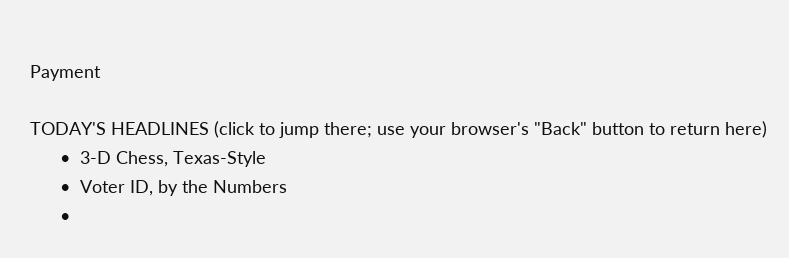Payment

TODAY'S HEADLINES (click to jump there; use your browser's "Back" button to return here)
      •  3-D Chess, Texas-Style
      •  Voter ID, by the Numbers
      •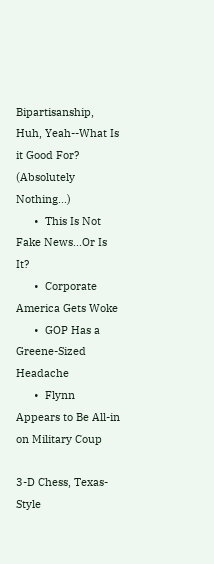Bipartisanship, Huh, Yeah--What Is it Good For? (Absolutely Nothing...)
      •  This Is Not Fake News...Or Is It?
      •  Corporate America Gets Woke
      •  GOP Has a Greene-Sized Headache
      •  Flynn Appears to Be All-in on Military Coup

3-D Chess, Texas-Style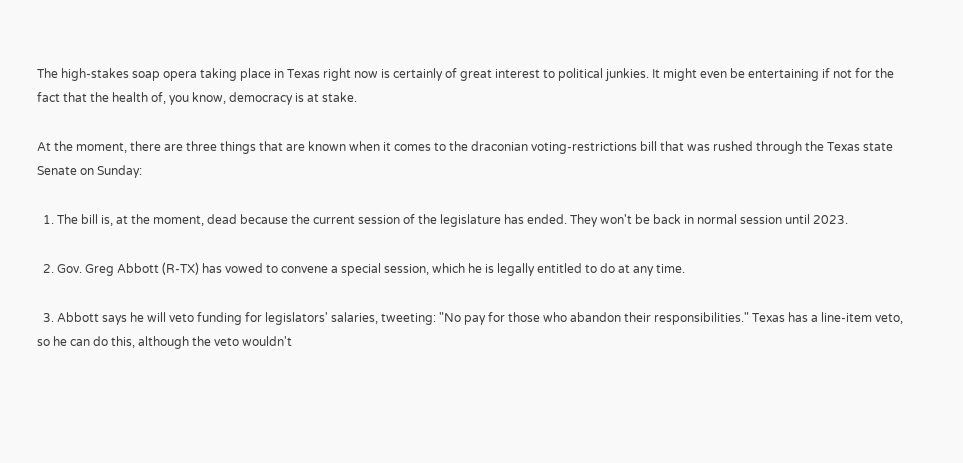The high-stakes soap opera taking place in Texas right now is certainly of great interest to political junkies. It might even be entertaining if not for the fact that the health of, you know, democracy is at stake.

At the moment, there are three things that are known when it comes to the draconian voting-restrictions bill that was rushed through the Texas state Senate on Sunday:

  1. The bill is, at the moment, dead because the current session of the legislature has ended. They won't be back in normal session until 2023.

  2. Gov. Greg Abbott (R-TX) has vowed to convene a special session, which he is legally entitled to do at any time.

  3. Abbott says he will veto funding for legislators' salaries, tweeting: "No pay for those who abandon their responsibilities." Texas has a line-item veto, so he can do this, although the veto wouldn't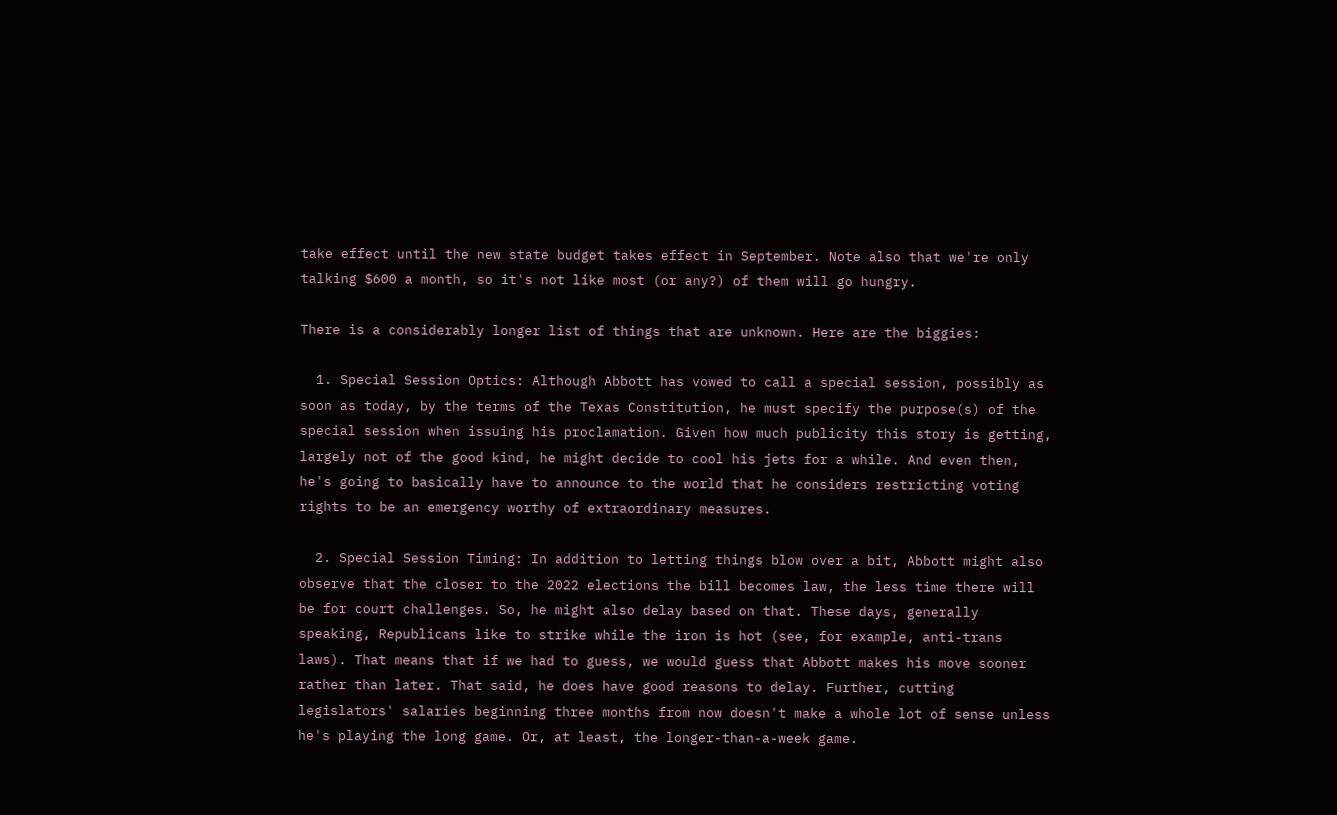take effect until the new state budget takes effect in September. Note also that we're only talking $600 a month, so it's not like most (or any?) of them will go hungry.

There is a considerably longer list of things that are unknown. Here are the biggies:

  1. Special Session Optics: Although Abbott has vowed to call a special session, possibly as soon as today, by the terms of the Texas Constitution, he must specify the purpose(s) of the special session when issuing his proclamation. Given how much publicity this story is getting, largely not of the good kind, he might decide to cool his jets for a while. And even then, he's going to basically have to announce to the world that he considers restricting voting rights to be an emergency worthy of extraordinary measures.

  2. Special Session Timing: In addition to letting things blow over a bit, Abbott might also observe that the closer to the 2022 elections the bill becomes law, the less time there will be for court challenges. So, he might also delay based on that. These days, generally speaking, Republicans like to strike while the iron is hot (see, for example, anti-trans laws). That means that if we had to guess, we would guess that Abbott makes his move sooner rather than later. That said, he does have good reasons to delay. Further, cutting legislators' salaries beginning three months from now doesn't make a whole lot of sense unless he's playing the long game. Or, at least, the longer-than-a-week game.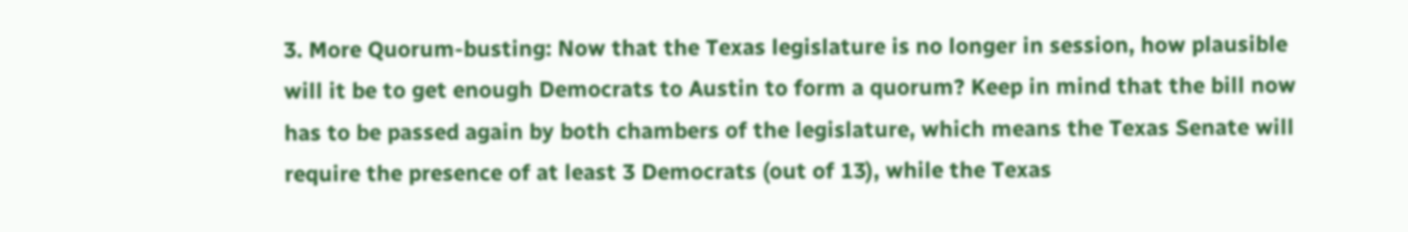3. More Quorum-busting: Now that the Texas legislature is no longer in session, how plausible will it be to get enough Democrats to Austin to form a quorum? Keep in mind that the bill now has to be passed again by both chambers of the legislature, which means the Texas Senate will require the presence of at least 3 Democrats (out of 13), while the Texas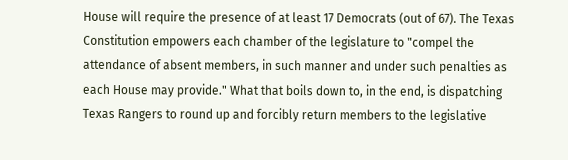House will require the presence of at least 17 Democrats (out of 67). The Texas Constitution empowers each chamber of the legislature to "compel the attendance of absent members, in such manner and under such penalties as each House may provide." What that boils down to, in the end, is dispatching Texas Rangers to round up and forcibly return members to the legislative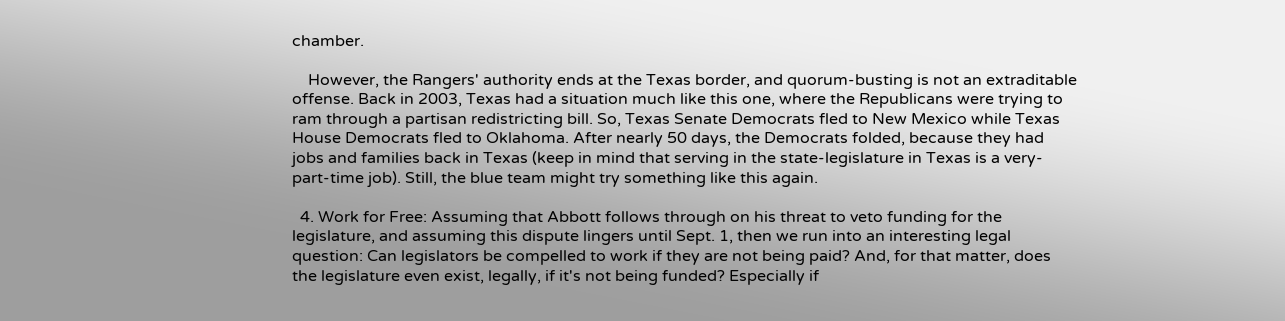chamber.

    However, the Rangers' authority ends at the Texas border, and quorum-busting is not an extraditable offense. Back in 2003, Texas had a situation much like this one, where the Republicans were trying to ram through a partisan redistricting bill. So, Texas Senate Democrats fled to New Mexico while Texas House Democrats fled to Oklahoma. After nearly 50 days, the Democrats folded, because they had jobs and families back in Texas (keep in mind that serving in the state-legislature in Texas is a very-part-time job). Still, the blue team might try something like this again.

  4. Work for Free: Assuming that Abbott follows through on his threat to veto funding for the legislature, and assuming this dispute lingers until Sept. 1, then we run into an interesting legal question: Can legislators be compelled to work if they are not being paid? And, for that matter, does the legislature even exist, legally, if it's not being funded? Especially if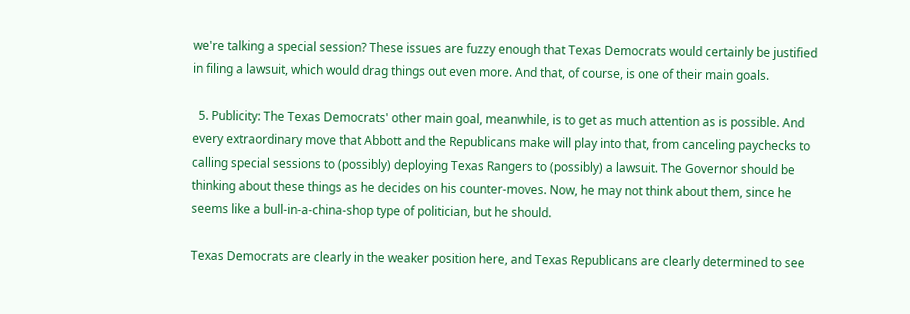we're talking a special session? These issues are fuzzy enough that Texas Democrats would certainly be justified in filing a lawsuit, which would drag things out even more. And that, of course, is one of their main goals.

  5. Publicity: The Texas Democrats' other main goal, meanwhile, is to get as much attention as is possible. And every extraordinary move that Abbott and the Republicans make will play into that, from canceling paychecks to calling special sessions to (possibly) deploying Texas Rangers to (possibly) a lawsuit. The Governor should be thinking about these things as he decides on his counter-moves. Now, he may not think about them, since he seems like a bull-in-a-china-shop type of politician, but he should.

Texas Democrats are clearly in the weaker position here, and Texas Republicans are clearly determined to see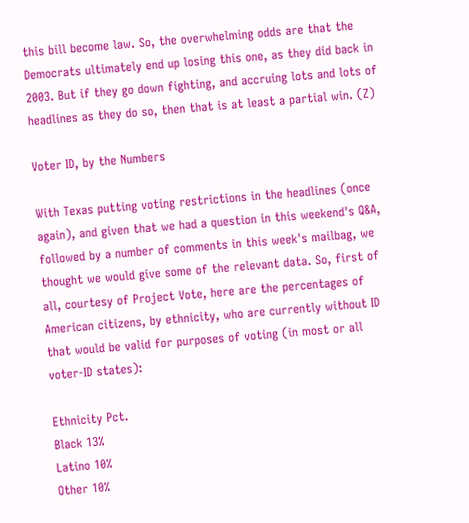this bill become law. So, the overwhelming odds are that the Democrats ultimately end up losing this one, as they did back in 2003. But if they go down fighting, and accruing lots and lots of headlines as they do so, then that is at least a partial win. (Z)

Voter ID, by the Numbers

With Texas putting voting restrictions in the headlines (once again), and given that we had a question in this weekend's Q&A, followed by a number of comments in this week's mailbag, we thought we would give some of the relevant data. So, first of all, courtesy of Project Vote, here are the percentages of American citizens, by ethnicity, who are currently without ID that would be valid for purposes of voting (in most or all voter-ID states):

Ethnicity Pct.
Black 13%
Latino 10%
Other 10%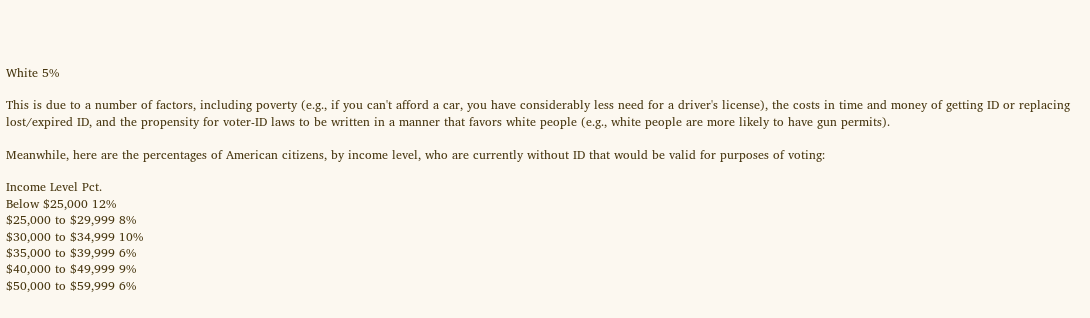White 5%

This is due to a number of factors, including poverty (e.g., if you can't afford a car, you have considerably less need for a driver's license), the costs in time and money of getting ID or replacing lost/expired ID, and the propensity for voter-ID laws to be written in a manner that favors white people (e.g., white people are more likely to have gun permits).

Meanwhile, here are the percentages of American citizens, by income level, who are currently without ID that would be valid for purposes of voting:

Income Level Pct.
Below $25,000 12%
$25,000 to $29,999 8%
$30,000 to $34,999 10%
$35,000 to $39,999 6%
$40,000 to $49,999 9%
$50,000 to $59,999 6%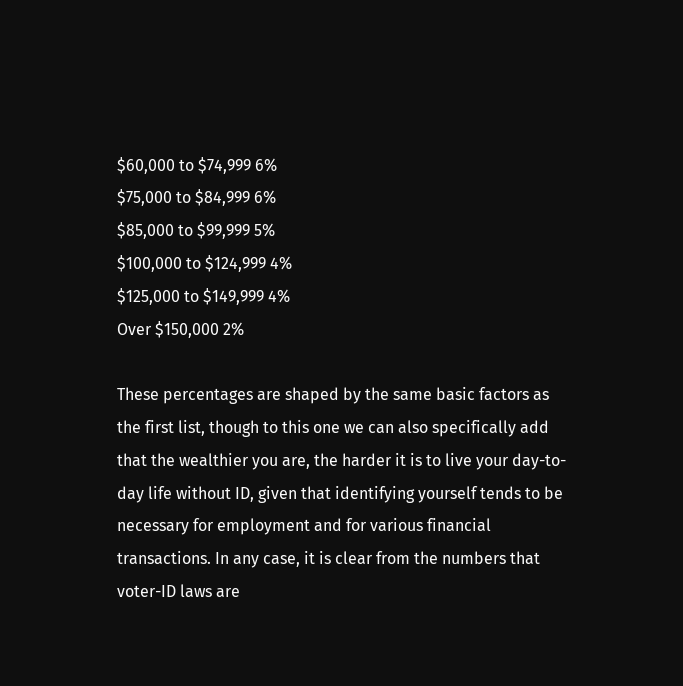$60,000 to $74,999 6%
$75,000 to $84,999 6%
$85,000 to $99,999 5%
$100,000 to $124,999 4%
$125,000 to $149,999 4%
Over $150,000 2%

These percentages are shaped by the same basic factors as the first list, though to this one we can also specifically add that the wealthier you are, the harder it is to live your day-to-day life without ID, given that identifying yourself tends to be necessary for employment and for various financial transactions. In any case, it is clear from the numbers that voter-ID laws are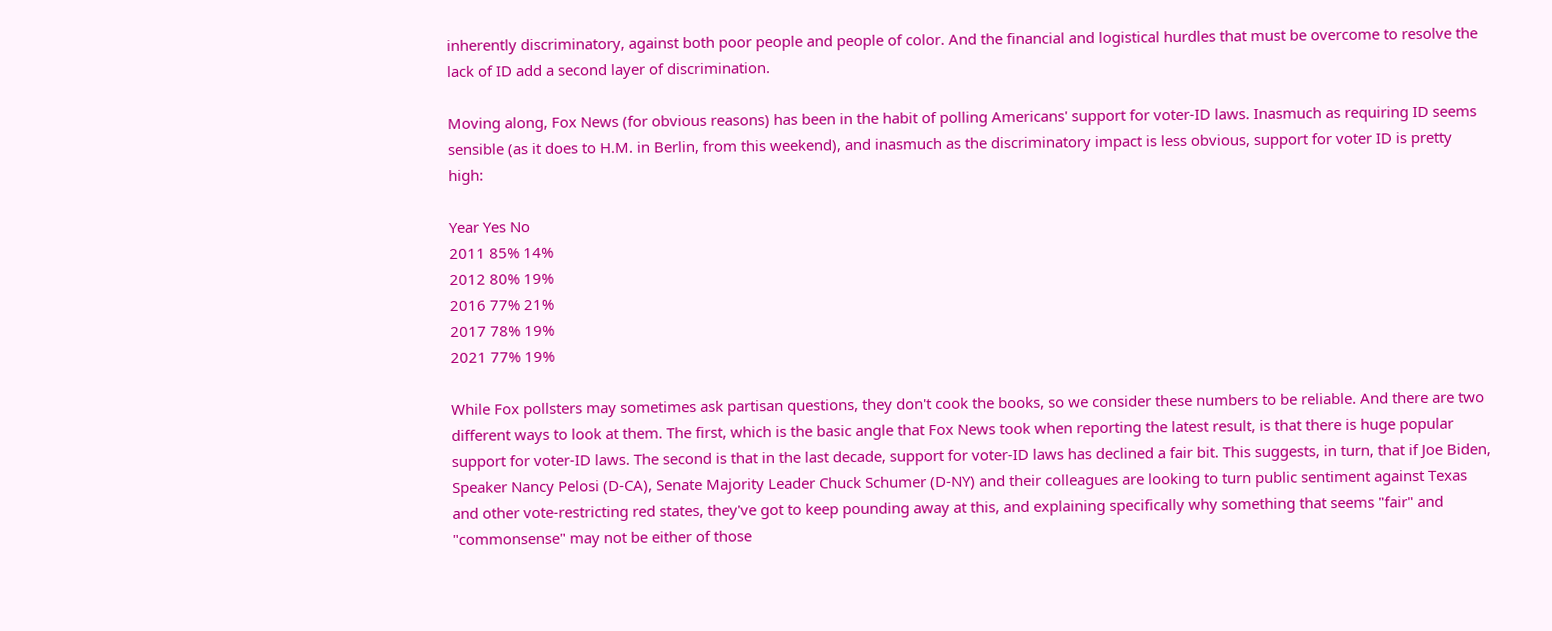inherently discriminatory, against both poor people and people of color. And the financial and logistical hurdles that must be overcome to resolve the lack of ID add a second layer of discrimination.

Moving along, Fox News (for obvious reasons) has been in the habit of polling Americans' support for voter-ID laws. Inasmuch as requiring ID seems sensible (as it does to H.M. in Berlin, from this weekend), and inasmuch as the discriminatory impact is less obvious, support for voter ID is pretty high:

Year Yes No
2011 85% 14%
2012 80% 19%
2016 77% 21%
2017 78% 19%
2021 77% 19%

While Fox pollsters may sometimes ask partisan questions, they don't cook the books, so we consider these numbers to be reliable. And there are two different ways to look at them. The first, which is the basic angle that Fox News took when reporting the latest result, is that there is huge popular support for voter-ID laws. The second is that in the last decade, support for voter-ID laws has declined a fair bit. This suggests, in turn, that if Joe Biden, Speaker Nancy Pelosi (D-CA), Senate Majority Leader Chuck Schumer (D-NY) and their colleagues are looking to turn public sentiment against Texas and other vote-restricting red states, they've got to keep pounding away at this, and explaining specifically why something that seems "fair" and "commonsense" may not be either of those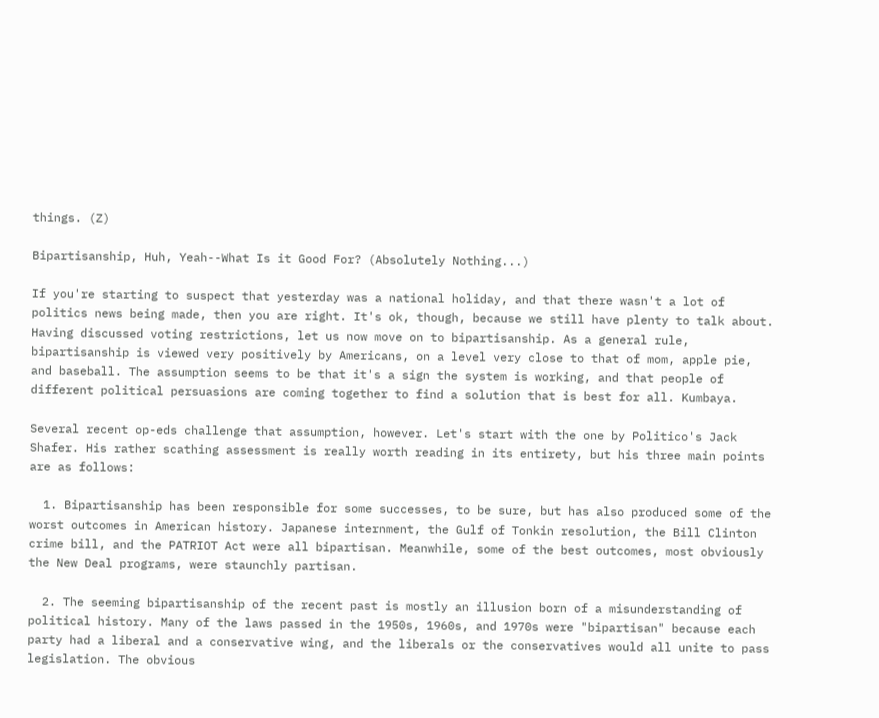things. (Z)

Bipartisanship, Huh, Yeah--What Is it Good For? (Absolutely Nothing...)

If you're starting to suspect that yesterday was a national holiday, and that there wasn't a lot of politics news being made, then you are right. It's ok, though, because we still have plenty to talk about. Having discussed voting restrictions, let us now move on to bipartisanship. As a general rule, bipartisanship is viewed very positively by Americans, on a level very close to that of mom, apple pie, and baseball. The assumption seems to be that it's a sign the system is working, and that people of different political persuasions are coming together to find a solution that is best for all. Kumbaya.

Several recent op-eds challenge that assumption, however. Let's start with the one by Politico's Jack Shafer. His rather scathing assessment is really worth reading in its entirety, but his three main points are as follows:

  1. Bipartisanship has been responsible for some successes, to be sure, but has also produced some of the worst outcomes in American history. Japanese internment, the Gulf of Tonkin resolution, the Bill Clinton crime bill, and the PATRIOT Act were all bipartisan. Meanwhile, some of the best outcomes, most obviously the New Deal programs, were staunchly partisan.

  2. The seeming bipartisanship of the recent past is mostly an illusion born of a misunderstanding of political history. Many of the laws passed in the 1950s, 1960s, and 1970s were "bipartisan" because each party had a liberal and a conservative wing, and the liberals or the conservatives would all unite to pass legislation. The obvious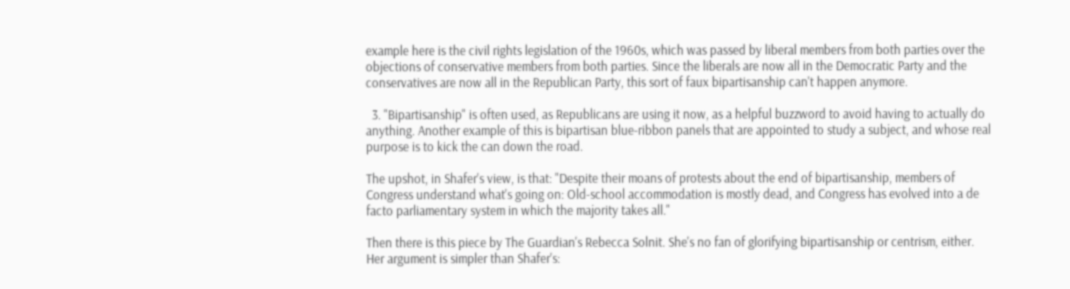example here is the civil rights legislation of the 1960s, which was passed by liberal members from both parties over the objections of conservative members from both parties. Since the liberals are now all in the Democratic Party and the conservatives are now all in the Republican Party, this sort of faux bipartisanship can't happen anymore.

  3. "Bipartisanship" is often used, as Republicans are using it now, as a helpful buzzword to avoid having to actually do anything. Another example of this is bipartisan blue-ribbon panels that are appointed to study a subject, and whose real purpose is to kick the can down the road.

The upshot, in Shafer's view, is that: "Despite their moans of protests about the end of bipartisanship, members of Congress understand what's going on: Old-school accommodation is mostly dead, and Congress has evolved into a de facto parliamentary system in which the majority takes all."

Then there is this piece by The Guardian's Rebecca Solnit. She's no fan of glorifying bipartisanship or centrism, either. Her argument is simpler than Shafer's: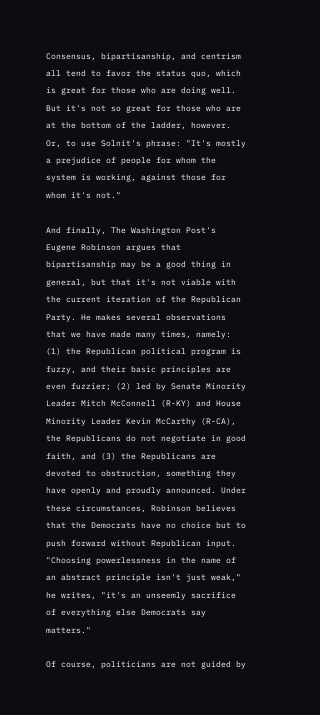Consensus, bipartisanship, and centrism all tend to favor the status quo, which is great for those who are doing well. But it's not so great for those who are at the bottom of the ladder, however. Or, to use Solnit's phrase: "It's mostly a prejudice of people for whom the system is working, against those for whom it's not."

And finally, The Washington Post's Eugene Robinson argues that bipartisanship may be a good thing in general, but that it's not viable with the current iteration of the Republican Party. He makes several observations that we have made many times, namely: (1) the Republican political program is fuzzy, and their basic principles are even fuzzier; (2) led by Senate Minority Leader Mitch McConnell (R-KY) and House Minority Leader Kevin McCarthy (R-CA), the Republicans do not negotiate in good faith, and (3) the Republicans are devoted to obstruction, something they have openly and proudly announced. Under these circumstances, Robinson believes that the Democrats have no choice but to push forward without Republican input. "Choosing powerlessness in the name of an abstract principle isn't just weak," he writes, "it's an unseemly sacrifice of everything else Democrats say matters."

Of course, politicians are not guided by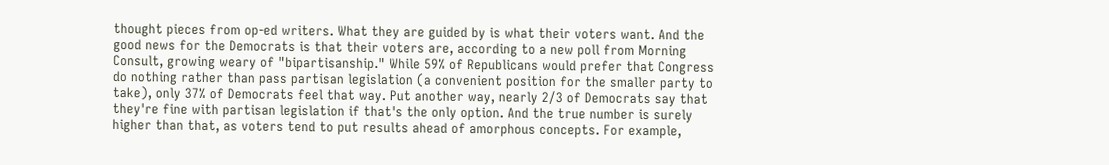thought pieces from op-ed writers. What they are guided by is what their voters want. And the good news for the Democrats is that their voters are, according to a new poll from Morning Consult, growing weary of "bipartisanship." While 59% of Republicans would prefer that Congress do nothing rather than pass partisan legislation (a convenient position for the smaller party to take), only 37% of Democrats feel that way. Put another way, nearly 2/3 of Democrats say that they're fine with partisan legislation if that's the only option. And the true number is surely higher than that, as voters tend to put results ahead of amorphous concepts. For example,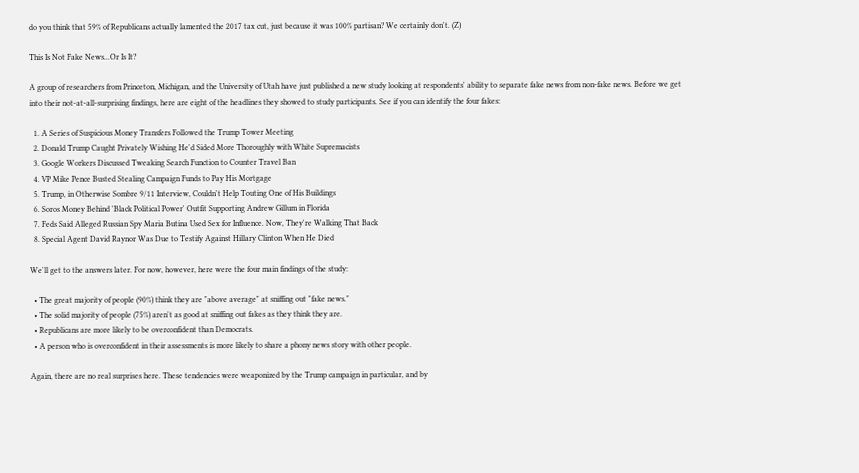do you think that 59% of Republicans actually lamented the 2017 tax cut, just because it was 100% partisan? We certainly don't. (Z)

This Is Not Fake News...Or Is It?

A group of researchers from Princeton, Michigan, and the University of Utah have just published a new study looking at respondents' ability to separate fake news from non-fake news. Before we get into their not-at-all-surprising findings, here are eight of the headlines they showed to study participants. See if you can identify the four fakes:

  1. A Series of Suspicious Money Transfers Followed the Trump Tower Meeting
  2. Donald Trump Caught Privately Wishing He'd Sided More Thoroughly with White Supremacists
  3. Google Workers Discussed Tweaking Search Function to Counter Travel Ban
  4. VP Mike Pence Busted Stealing Campaign Funds to Pay His Mortgage
  5. Trump, in Otherwise Sombre 9/11 Interview, Couldn't Help Touting One of His Buildings
  6. Soros Money Behind 'Black Political Power' Outfit Supporting Andrew Gillum in Florida
  7. Feds Said Alleged Russian Spy Maria Butina Used Sex for Influence. Now, They're Walking That Back
  8. Special Agent David Raynor Was Due to Testify Against Hillary Clinton When He Died

We'll get to the answers later. For now, however, here were the four main findings of the study:

  • The great majority of people (90%) think they are "above average" at sniffing out "fake news."
  • The solid majority of people (75%) aren't as good at sniffing out fakes as they think they are.
  • Republicans are more likely to be overconfident than Democrats.
  • A person who is overconfident in their assessments is more likely to share a phony news story with other people.

Again, there are no real surprises here. These tendencies were weaponized by the Trump campaign in particular, and by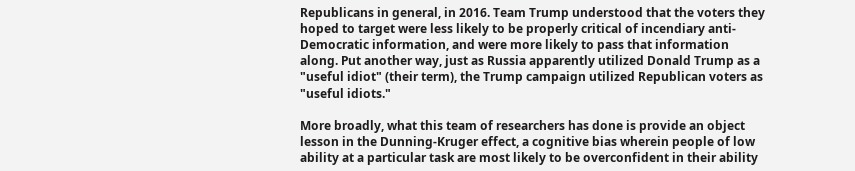Republicans in general, in 2016. Team Trump understood that the voters they hoped to target were less likely to be properly critical of incendiary anti-Democratic information, and were more likely to pass that information along. Put another way, just as Russia apparently utilized Donald Trump as a "useful idiot" (their term), the Trump campaign utilized Republican voters as "useful idiots."

More broadly, what this team of researchers has done is provide an object lesson in the Dunning-Kruger effect, a cognitive bias wherein people of low ability at a particular task are most likely to be overconfident in their ability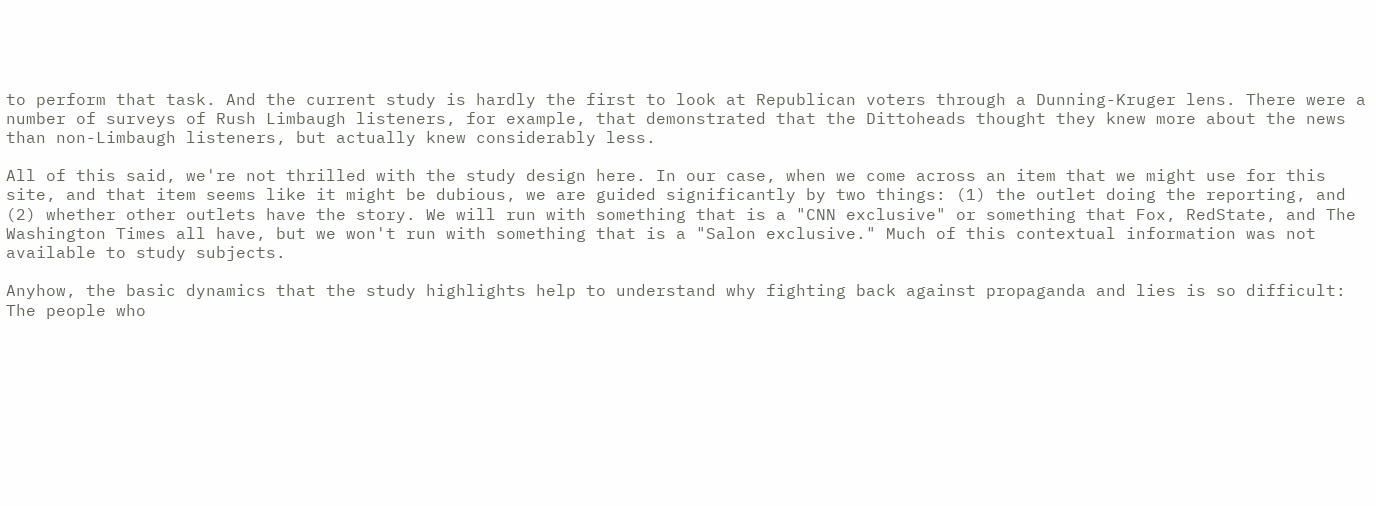to perform that task. And the current study is hardly the first to look at Republican voters through a Dunning-Kruger lens. There were a number of surveys of Rush Limbaugh listeners, for example, that demonstrated that the Dittoheads thought they knew more about the news than non-Limbaugh listeners, but actually knew considerably less.

All of this said, we're not thrilled with the study design here. In our case, when we come across an item that we might use for this site, and that item seems like it might be dubious, we are guided significantly by two things: (1) the outlet doing the reporting, and (2) whether other outlets have the story. We will run with something that is a "CNN exclusive" or something that Fox, RedState, and The Washington Times all have, but we won't run with something that is a "Salon exclusive." Much of this contextual information was not available to study subjects.

Anyhow, the basic dynamics that the study highlights help to understand why fighting back against propaganda and lies is so difficult: The people who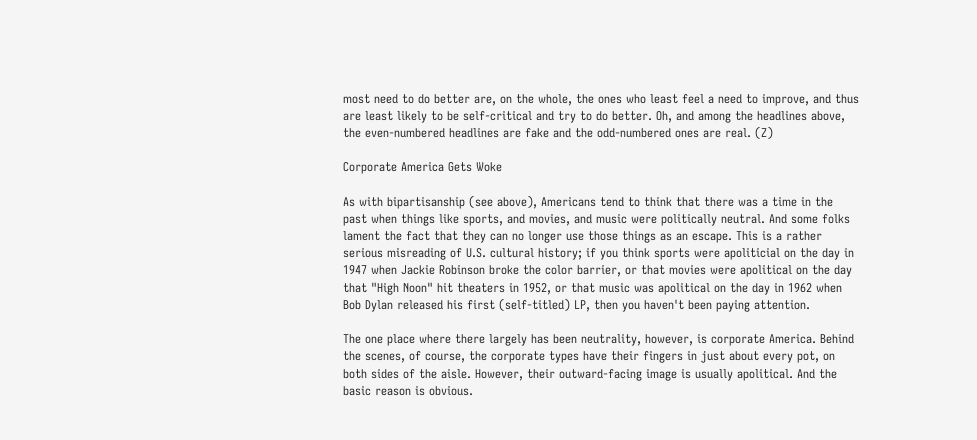most need to do better are, on the whole, the ones who least feel a need to improve, and thus are least likely to be self-critical and try to do better. Oh, and among the headlines above, the even-numbered headlines are fake and the odd-numbered ones are real. (Z)

Corporate America Gets Woke

As with bipartisanship (see above), Americans tend to think that there was a time in the past when things like sports, and movies, and music were politically neutral. And some folks lament the fact that they can no longer use those things as an escape. This is a rather serious misreading of U.S. cultural history; if you think sports were apoliticial on the day in 1947 when Jackie Robinson broke the color barrier, or that movies were apolitical on the day that "High Noon" hit theaters in 1952, or that music was apolitical on the day in 1962 when Bob Dylan released his first (self-titled) LP, then you haven't been paying attention.

The one place where there largely has been neutrality, however, is corporate America. Behind the scenes, of course, the corporate types have their fingers in just about every pot, on both sides of the aisle. However, their outward-facing image is usually apolitical. And the basic reason is obvious.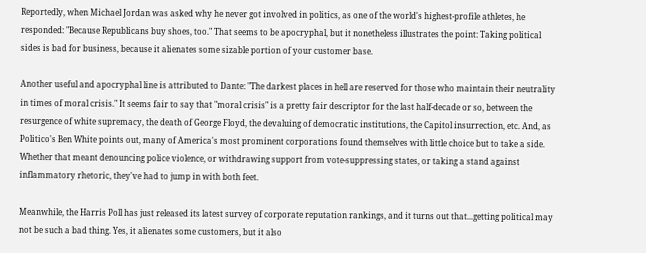Reportedly, when Michael Jordan was asked why he never got involved in politics, as one of the world's highest-profile athletes, he responded: "Because Republicans buy shoes, too." That seems to be apocryphal, but it nonetheless illustrates the point: Taking political sides is bad for business, because it alienates some sizable portion of your customer base.

Another useful and apocryphal line is attributed to Dante: "The darkest places in hell are reserved for those who maintain their neutrality in times of moral crisis." It seems fair to say that "moral crisis" is a pretty fair descriptor for the last half-decade or so, between the resurgence of white supremacy, the death of George Floyd, the devaluing of democratic institutions, the Capitol insurrection, etc. And, as Politico's Ben White points out, many of America's most prominent corporations found themselves with little choice but to take a side. Whether that meant denouncing police violence, or withdrawing support from vote-suppressing states, or taking a stand against inflammatory rhetoric, they've had to jump in with both feet.

Meanwhile, the Harris Poll has just released its latest survey of corporate reputation rankings, and it turns out that...getting political may not be such a bad thing. Yes, it alienates some customers, but it also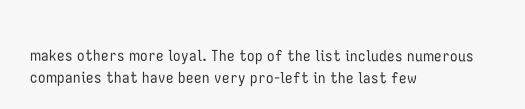makes others more loyal. The top of the list includes numerous companies that have been very pro-left in the last few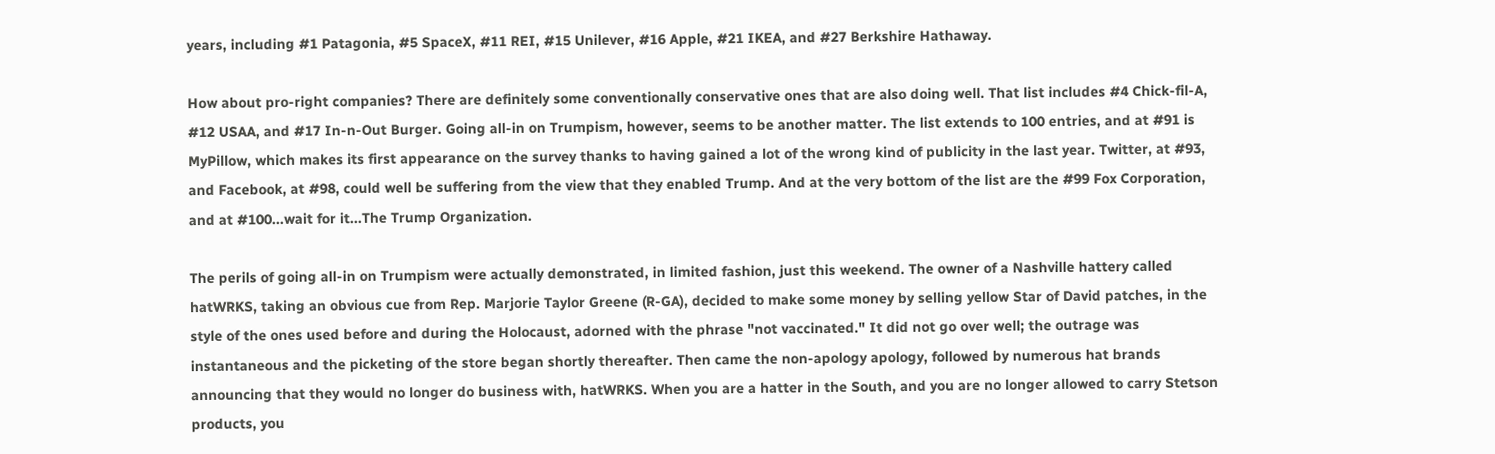years, including #1 Patagonia, #5 SpaceX, #11 REI, #15 Unilever, #16 Apple, #21 IKEA, and #27 Berkshire Hathaway.

How about pro-right companies? There are definitely some conventionally conservative ones that are also doing well. That list includes #4 Chick-fil-A, #12 USAA, and #17 In-n-Out Burger. Going all-in on Trumpism, however, seems to be another matter. The list extends to 100 entries, and at #91 is MyPillow, which makes its first appearance on the survey thanks to having gained a lot of the wrong kind of publicity in the last year. Twitter, at #93, and Facebook, at #98, could well be suffering from the view that they enabled Trump. And at the very bottom of the list are the #99 Fox Corporation, and at #100...wait for it...The Trump Organization.

The perils of going all-in on Trumpism were actually demonstrated, in limited fashion, just this weekend. The owner of a Nashville hattery called hatWRKS, taking an obvious cue from Rep. Marjorie Taylor Greene (R-GA), decided to make some money by selling yellow Star of David patches, in the style of the ones used before and during the Holocaust, adorned with the phrase "not vaccinated." It did not go over well; the outrage was instantaneous and the picketing of the store began shortly thereafter. Then came the non-apology apology, followed by numerous hat brands announcing that they would no longer do business with, hatWRKS. When you are a hatter in the South, and you are no longer allowed to carry Stetson products, you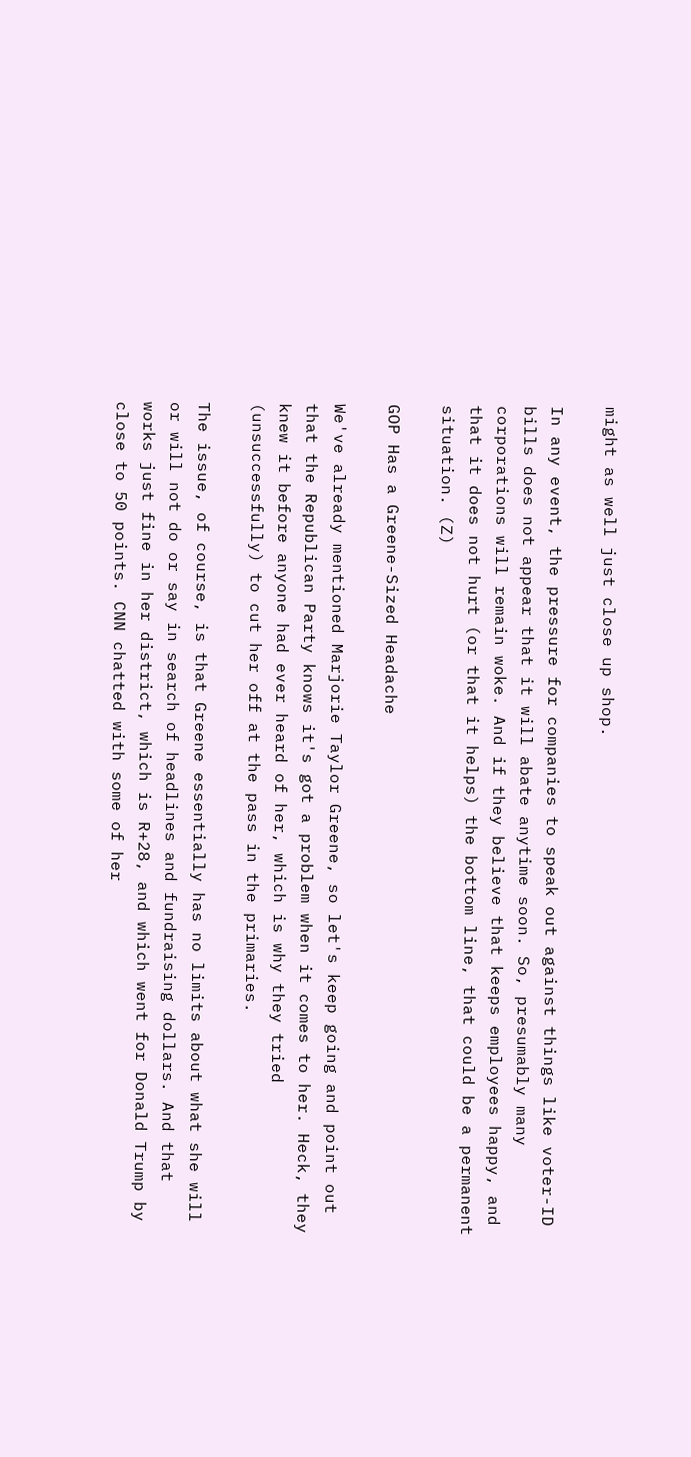might as well just close up shop.

In any event, the pressure for companies to speak out against things like voter-ID bills does not appear that it will abate anytime soon. So, presumably many corporations will remain woke. And if they believe that keeps employees happy, and that it does not hurt (or that it helps) the bottom line, that could be a permanent situation. (Z)

GOP Has a Greene-Sized Headache

We've already mentioned Marjorie Taylor Greene, so let's keep going and point out that the Republican Party knows it's got a problem when it comes to her. Heck, they knew it before anyone had ever heard of her, which is why they tried (unsuccessfully) to cut her off at the pass in the primaries.

The issue, of course, is that Greene essentially has no limits about what she will or will not do or say in search of headlines and fundraising dollars. And that works just fine in her district, which is R+28, and which went for Donald Trump by close to 50 points. CNN chatted with some of her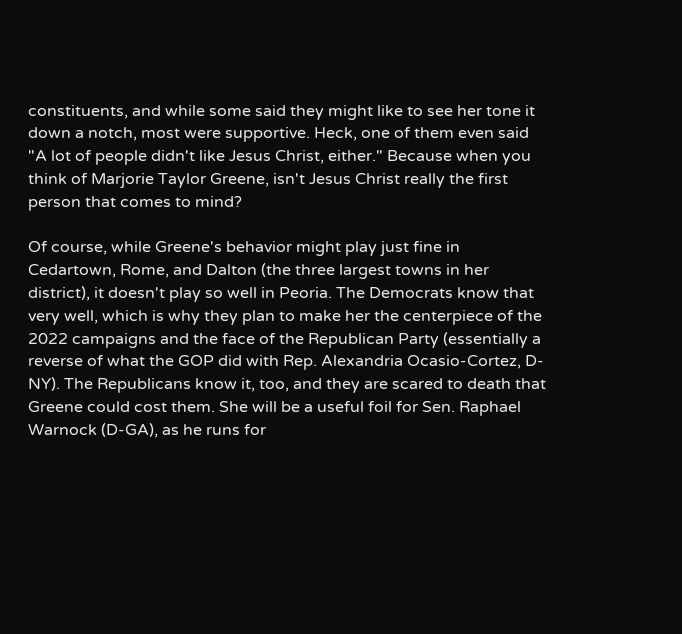constituents, and while some said they might like to see her tone it down a notch, most were supportive. Heck, one of them even said "A lot of people didn't like Jesus Christ, either." Because when you think of Marjorie Taylor Greene, isn't Jesus Christ really the first person that comes to mind?

Of course, while Greene's behavior might play just fine in Cedartown, Rome, and Dalton (the three largest towns in her district), it doesn't play so well in Peoria. The Democrats know that very well, which is why they plan to make her the centerpiece of the 2022 campaigns and the face of the Republican Party (essentially a reverse of what the GOP did with Rep. Alexandria Ocasio-Cortez, D-NY). The Republicans know it, too, and they are scared to death that Greene could cost them. She will be a useful foil for Sen. Raphael Warnock (D-GA), as he runs for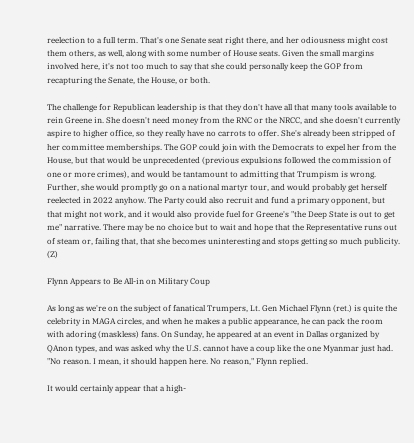reelection to a full term. That's one Senate seat right there, and her odiousness might cost them others, as well, along with some number of House seats. Given the small margins involved here, it's not too much to say that she could personally keep the GOP from recapturing the Senate, the House, or both.

The challenge for Republican leadership is that they don't have all that many tools available to rein Greene in. She doesn't need money from the RNC or the NRCC, and she doesn't currently aspire to higher office, so they really have no carrots to offer. She's already been stripped of her committee memberships. The GOP could join with the Democrats to expel her from the House, but that would be unprecedented (previous expulsions followed the commission of one or more crimes), and would be tantamount to admitting that Trumpism is wrong. Further, she would promptly go on a national martyr tour, and would probably get herself reelected in 2022 anyhow. The Party could also recruit and fund a primary opponent, but that might not work, and it would also provide fuel for Greene's "the Deep State is out to get me" narrative. There may be no choice but to wait and hope that the Representative runs out of steam or, failing that, that she becomes uninteresting and stops getting so much publicity. (Z)

Flynn Appears to Be All-in on Military Coup

As long as we're on the subject of fanatical Trumpers, Lt. Gen Michael Flynn (ret.) is quite the celebrity in MAGA circles, and when he makes a public appearance, he can pack the room with adoring (maskless) fans. On Sunday, he appeared at an event in Dallas organized by QAnon types, and was asked why the U.S. cannot have a coup like the one Myanmar just had. "No reason. I mean, it should happen here. No reason," Flynn replied.

It would certainly appear that a high-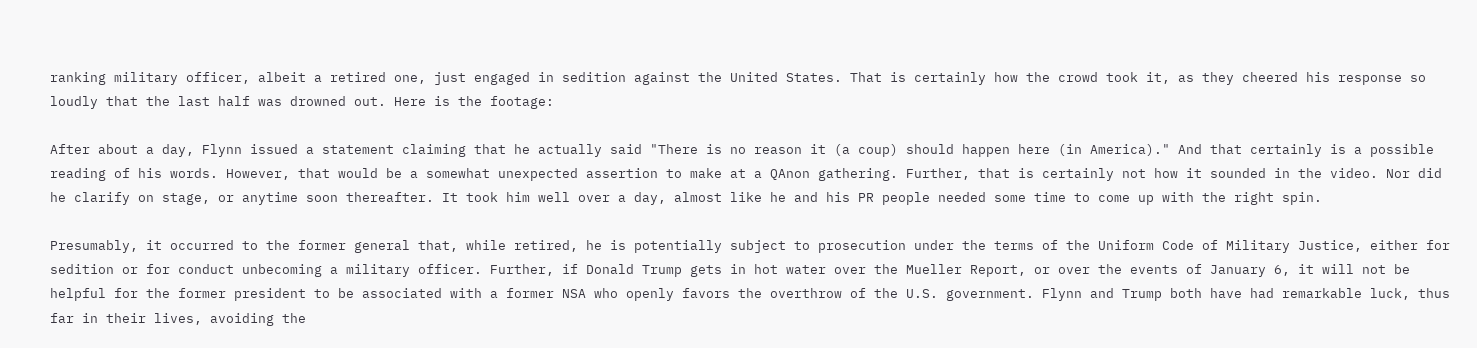ranking military officer, albeit a retired one, just engaged in sedition against the United States. That is certainly how the crowd took it, as they cheered his response so loudly that the last half was drowned out. Here is the footage:

After about a day, Flynn issued a statement claiming that he actually said "There is no reason it (a coup) should happen here (in America)." And that certainly is a possible reading of his words. However, that would be a somewhat unexpected assertion to make at a QAnon gathering. Further, that is certainly not how it sounded in the video. Nor did he clarify on stage, or anytime soon thereafter. It took him well over a day, almost like he and his PR people needed some time to come up with the right spin.

Presumably, it occurred to the former general that, while retired, he is potentially subject to prosecution under the terms of the Uniform Code of Military Justice, either for sedition or for conduct unbecoming a military officer. Further, if Donald Trump gets in hot water over the Mueller Report, or over the events of January 6, it will not be helpful for the former president to be associated with a former NSA who openly favors the overthrow of the U.S. government. Flynn and Trump both have had remarkable luck, thus far in their lives, avoiding the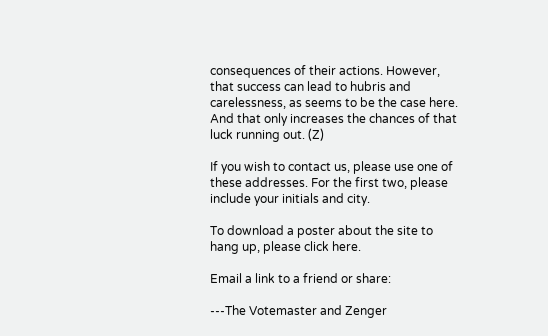consequences of their actions. However, that success can lead to hubris and carelessness, as seems to be the case here. And that only increases the chances of that luck running out. (Z)

If you wish to contact us, please use one of these addresses. For the first two, please include your initials and city.

To download a poster about the site to hang up, please click here.

Email a link to a friend or share:

---The Votemaster and Zenger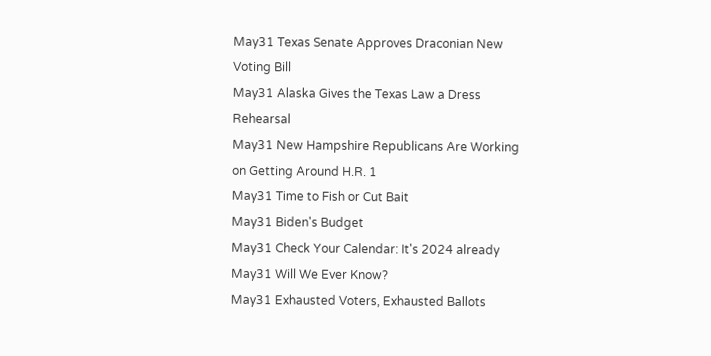May31 Texas Senate Approves Draconian New Voting Bill
May31 Alaska Gives the Texas Law a Dress Rehearsal
May31 New Hampshire Republicans Are Working on Getting Around H.R. 1
May31 Time to Fish or Cut Bait
May31 Biden's Budget
May31 Check Your Calendar: It's 2024 already
May31 Will We Ever Know?
May31 Exhausted Voters, Exhausted Ballots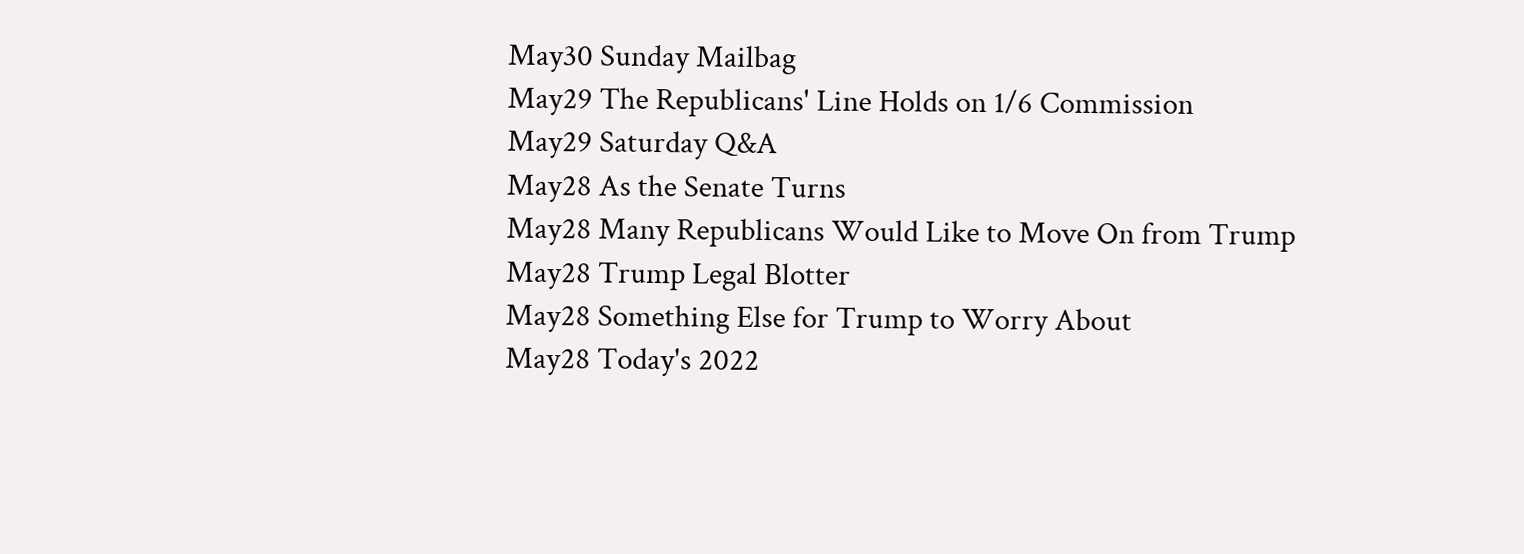May30 Sunday Mailbag
May29 The Republicans' Line Holds on 1/6 Commission
May29 Saturday Q&A
May28 As the Senate Turns
May28 Many Republicans Would Like to Move On from Trump
May28 Trump Legal Blotter
May28 Something Else for Trump to Worry About
May28 Today's 2022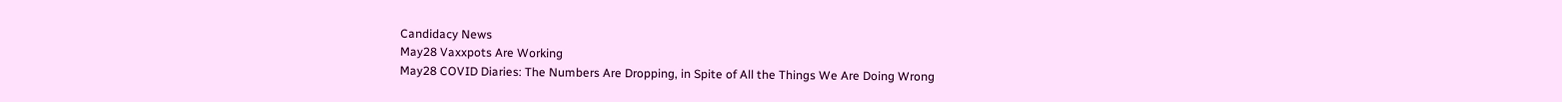Candidacy News
May28 Vaxxpots Are Working
May28 COVID Diaries: The Numbers Are Dropping, in Spite of All the Things We Are Doing Wrong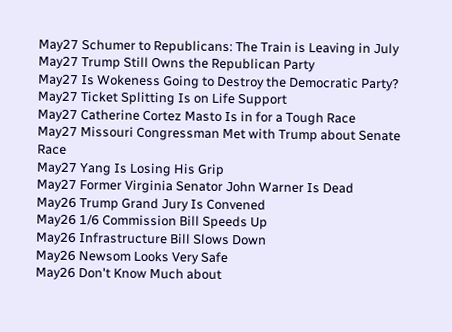May27 Schumer to Republicans: The Train is Leaving in July
May27 Trump Still Owns the Republican Party
May27 Is Wokeness Going to Destroy the Democratic Party?
May27 Ticket Splitting Is on Life Support
May27 Catherine Cortez Masto Is in for a Tough Race
May27 Missouri Congressman Met with Trump about Senate Race
May27 Yang Is Losing His Grip
May27 Former Virginia Senator John Warner Is Dead
May26 Trump Grand Jury Is Convened
May26 1/6 Commission Bill Speeds Up
May26 Infrastructure Bill Slows Down
May26 Newsom Looks Very Safe
May26 Don't Know Much about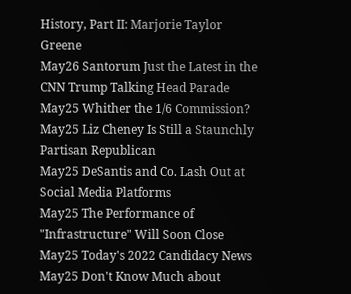History, Part II: Marjorie Taylor Greene
May26 Santorum Just the Latest in the CNN Trump Talking Head Parade
May25 Whither the 1/6 Commission?
May25 Liz Cheney Is Still a Staunchly Partisan Republican
May25 DeSantis and Co. Lash Out at Social Media Platforms
May25 The Performance of "Infrastructure" Will Soon Close
May25 Today's 2022 Candidacy News
May25 Don't Know Much about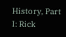History, Part I: Rick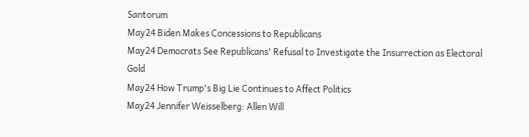Santorum
May24 Biden Makes Concessions to Republicans
May24 Democrats See Republicans' Refusal to Investigate the Insurrection as Electoral Gold
May24 How Trump's Big Lie Continues to Affect Politics
May24 Jennifer Weisselberg: Allen Will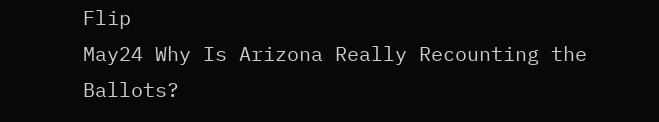Flip
May24 Why Is Arizona Really Recounting the Ballots?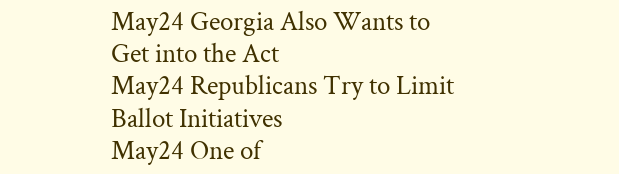May24 Georgia Also Wants to Get into the Act
May24 Republicans Try to Limit Ballot Initiatives
May24 One of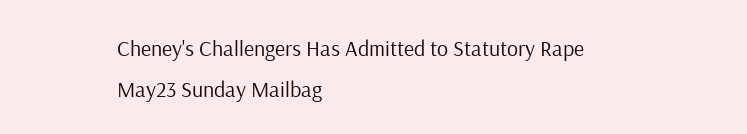Cheney's Challengers Has Admitted to Statutory Rape
May23 Sunday Mailbag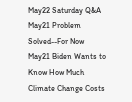May22 Saturday Q&A
May21 Problem Solved--For Now
May21 Biden Wants to Know How Much Climate Change Costs